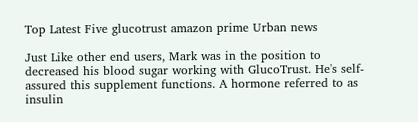Top Latest Five glucotrust amazon prime Urban news

Just Like other end users, Mark was in the position to decreased his blood sugar working with GlucoTrust. He's self-assured this supplement functions. A hormone referred to as insulin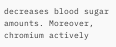decreases blood sugar amounts. Moreover, chromium actively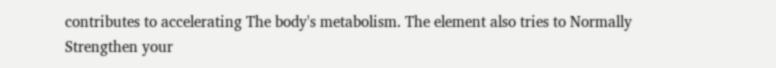contributes to accelerating The body's metabolism. The element also tries to Normally Strengthen your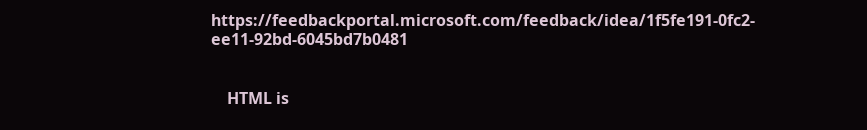https://feedbackportal.microsoft.com/feedback/idea/1f5fe191-0fc2-ee11-92bd-6045bd7b0481


    HTML is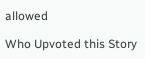allowed

Who Upvoted this Story